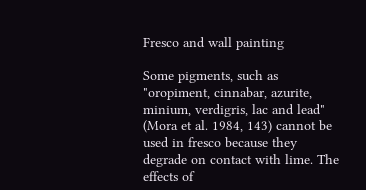Fresco and wall painting

Some pigments, such as "oropiment, cinnabar, azurite, minium, verdigris, lac and lead" (Mora et al. 1984, 143) cannot be used in fresco because they degrade on contact with lime. The effects of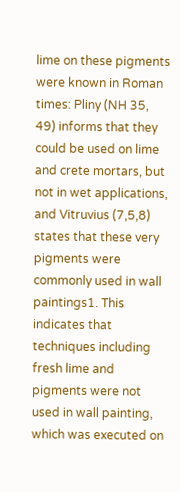lime on these pigments were known in Roman times: Pliny (NH 35, 49) informs that they could be used on lime and crete mortars, but not in wet applications, and Vitruvius (7,5,8) states that these very pigments were commonly used in wall paintings1. This indicates that techniques including fresh lime and pigments were not used in wall painting, which was executed on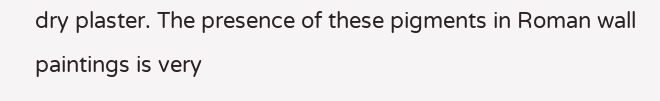dry plaster. The presence of these pigments in Roman wall paintings is very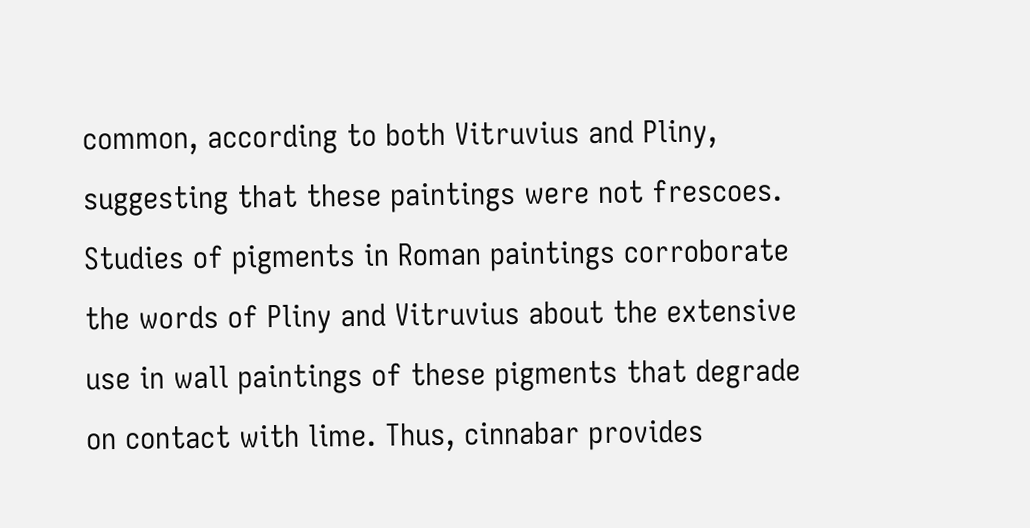common, according to both Vitruvius and Pliny, suggesting that these paintings were not frescoes. Studies of pigments in Roman paintings corroborate the words of Pliny and Vitruvius about the extensive use in wall paintings of these pigments that degrade on contact with lime. Thus, cinnabar provides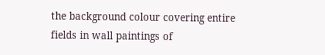the background colour covering entire fields in wall paintings of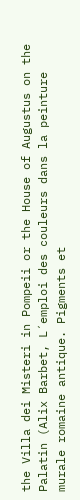the Villa dei Misteri in Pompeii or the House of Augustus on the Palatin (Alix Barbet, L´emploi des couleurs dans la peinture murale romaine antique. Pigments et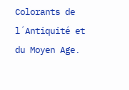Colorants de l´Antiquité et du Moyen Age.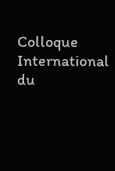Colloque International du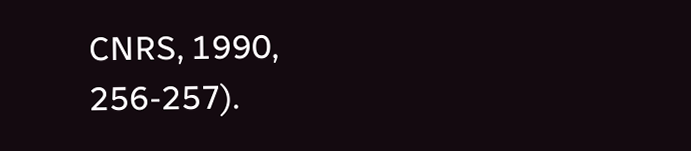CNRS, 1990, 256-257).